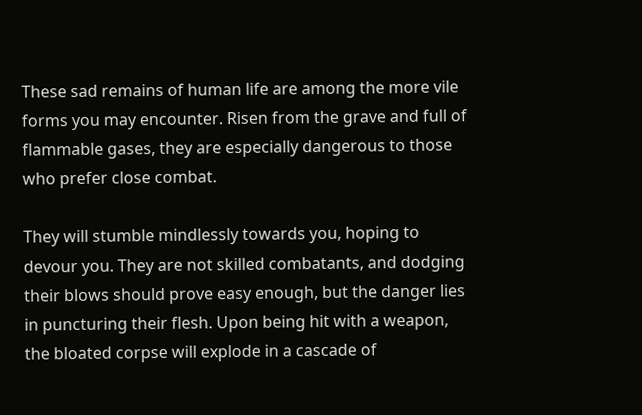These sad remains of human life are among the more vile forms you may encounter. Risen from the grave and full of flammable gases, they are especially dangerous to those who prefer close combat.

They will stumble mindlessly towards you, hoping to devour you. They are not skilled combatants, and dodging their blows should prove easy enough, but the danger lies in puncturing their flesh. Upon being hit with a weapon, the bloated corpse will explode in a cascade of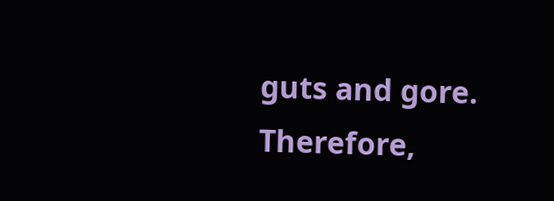guts and gore. Therefore,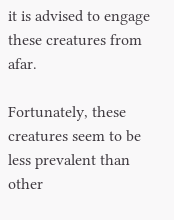it is advised to engage these creatures from afar.

Fortunately, these creatures seem to be less prevalent than other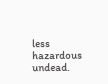less hazardous undead.